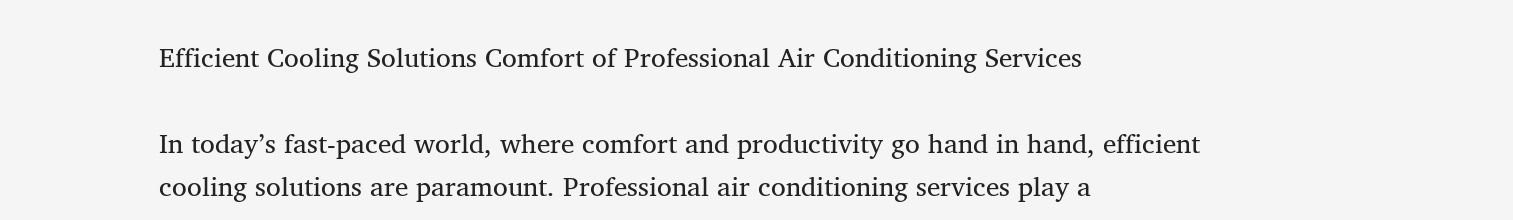Efficient Cooling Solutions Comfort of Professional Air Conditioning Services

In today’s fast-paced world, where comfort and productivity go hand in hand, efficient cooling solutions are paramount. Professional air conditioning services play a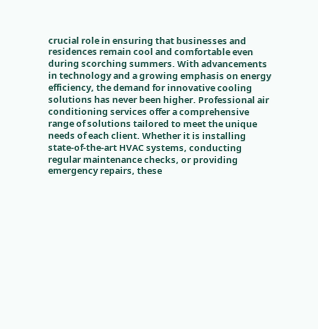crucial role in ensuring that businesses and residences remain cool and comfortable even during scorching summers. With advancements in technology and a growing emphasis on energy efficiency, the demand for innovative cooling solutions has never been higher. Professional air conditioning services offer a comprehensive range of solutions tailored to meet the unique needs of each client. Whether it is installing state-of-the-art HVAC systems, conducting regular maintenance checks, or providing emergency repairs, these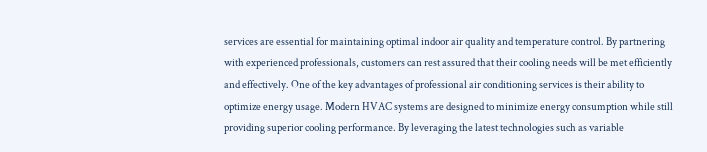services are essential for maintaining optimal indoor air quality and temperature control. By partnering with experienced professionals, customers can rest assured that their cooling needs will be met efficiently and effectively. One of the key advantages of professional air conditioning services is their ability to optimize energy usage. Modern HVAC systems are designed to minimize energy consumption while still providing superior cooling performance. By leveraging the latest technologies such as variable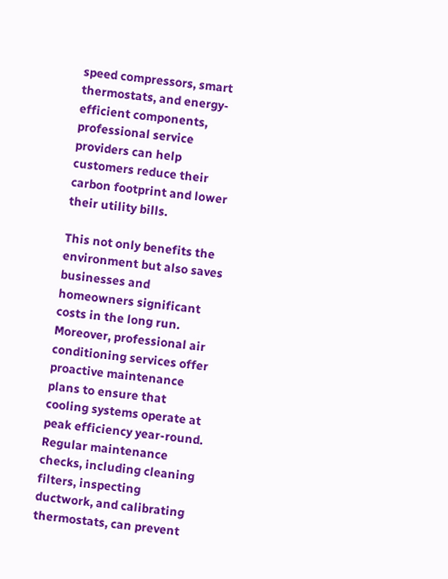speed compressors, smart thermostats, and energy-efficient components, professional service providers can help customers reduce their carbon footprint and lower their utility bills.

This not only benefits the environment but also saves businesses and homeowners significant costs in the long run. Moreover, professional air conditioning services offer proactive maintenance plans to ensure that cooling systems operate at peak efficiency year-round. Regular maintenance checks, including cleaning filters, inspecting ductwork, and calibrating thermostats, can prevent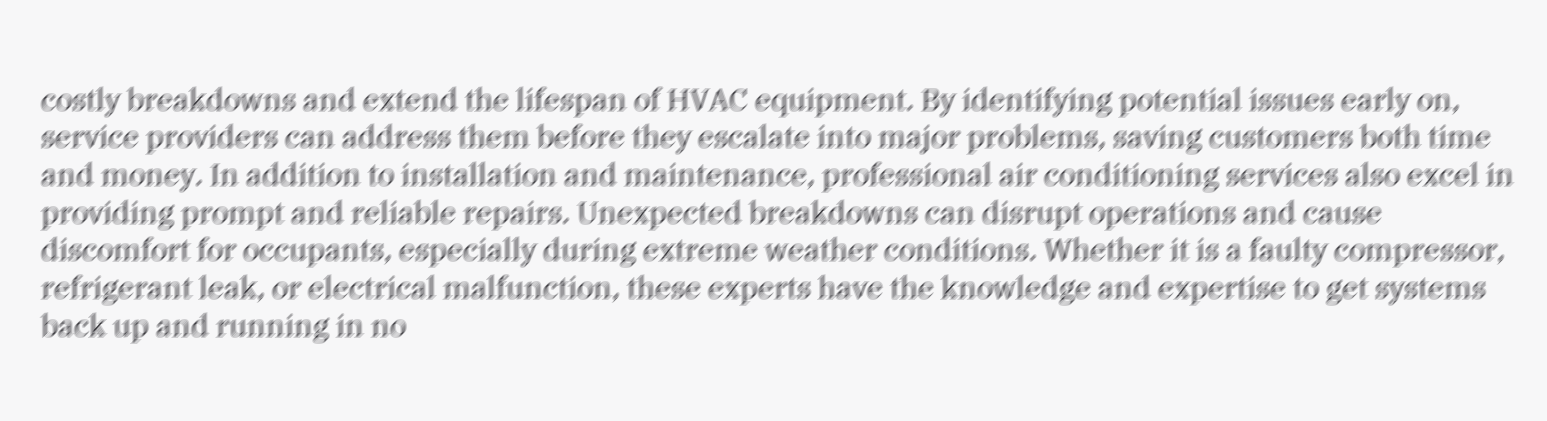costly breakdowns and extend the lifespan of HVAC equipment. By identifying potential issues early on, service providers can address them before they escalate into major problems, saving customers both time and money. In addition to installation and maintenance, professional air conditioning services also excel in providing prompt and reliable repairs. Unexpected breakdowns can disrupt operations and cause discomfort for occupants, especially during extreme weather conditions. Whether it is a faulty compressor, refrigerant leak, or electrical malfunction, these experts have the knowledge and expertise to get systems back up and running in no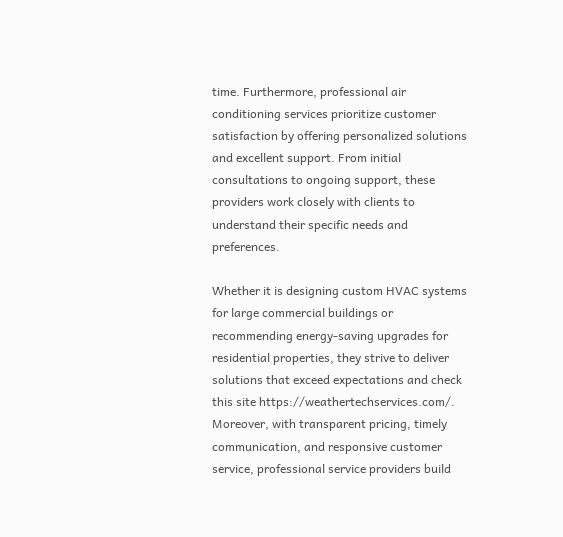time. Furthermore, professional air conditioning services prioritize customer satisfaction by offering personalized solutions and excellent support. From initial consultations to ongoing support, these providers work closely with clients to understand their specific needs and preferences.

Whether it is designing custom HVAC systems for large commercial buildings or recommending energy-saving upgrades for residential properties, they strive to deliver solutions that exceed expectations and check this site https://weathertechservices.com/. Moreover, with transparent pricing, timely communication, and responsive customer service, professional service providers build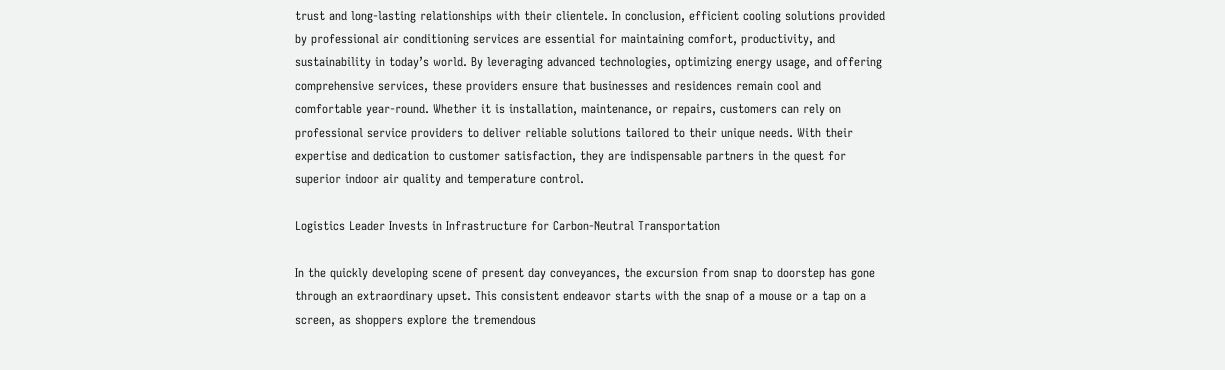trust and long-lasting relationships with their clientele. In conclusion, efficient cooling solutions provided by professional air conditioning services are essential for maintaining comfort, productivity, and sustainability in today’s world. By leveraging advanced technologies, optimizing energy usage, and offering comprehensive services, these providers ensure that businesses and residences remain cool and comfortable year-round. Whether it is installation, maintenance, or repairs, customers can rely on professional service providers to deliver reliable solutions tailored to their unique needs. With their expertise and dedication to customer satisfaction, they are indispensable partners in the quest for superior indoor air quality and temperature control.

Logistics Leader Invests in Infrastructure for Carbon-Neutral Transportation

In the quickly developing scene of present day conveyances, the excursion from snap to doorstep has gone through an extraordinary upset. This consistent endeavor starts with the snap of a mouse or a tap on a screen, as shoppers explore the tremendous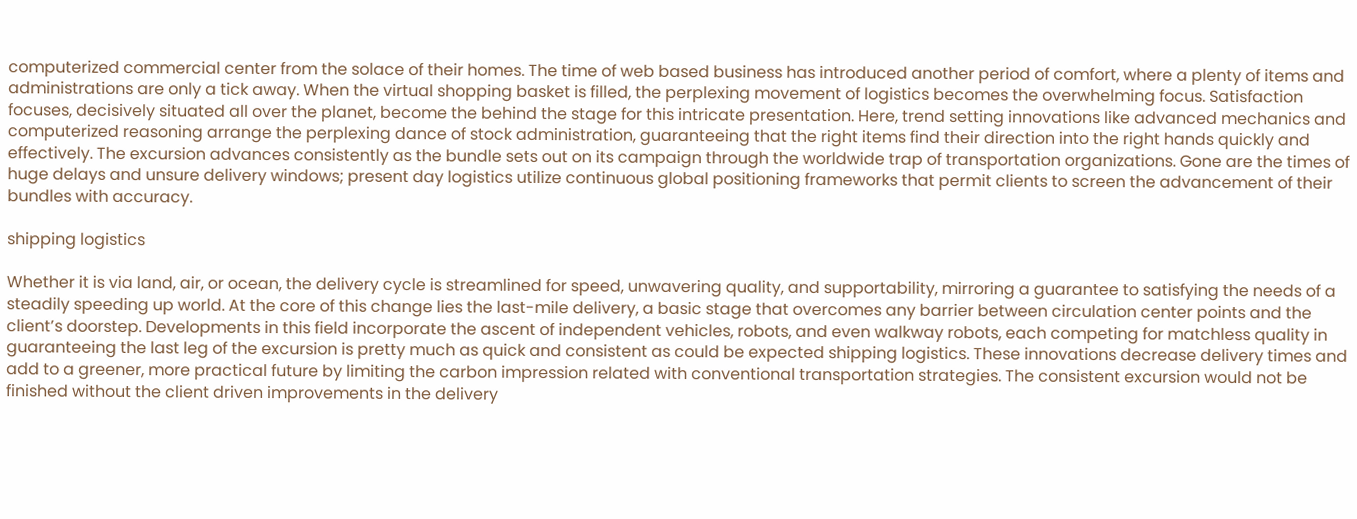computerized commercial center from the solace of their homes. The time of web based business has introduced another period of comfort, where a plenty of items and administrations are only a tick away. When the virtual shopping basket is filled, the perplexing movement of logistics becomes the overwhelming focus. Satisfaction focuses, decisively situated all over the planet, become the behind the stage for this intricate presentation. Here, trend setting innovations like advanced mechanics and computerized reasoning arrange the perplexing dance of stock administration, guaranteeing that the right items find their direction into the right hands quickly and effectively. The excursion advances consistently as the bundle sets out on its campaign through the worldwide trap of transportation organizations. Gone are the times of huge delays and unsure delivery windows; present day logistics utilize continuous global positioning frameworks that permit clients to screen the advancement of their bundles with accuracy.

shipping logistics

Whether it is via land, air, or ocean, the delivery cycle is streamlined for speed, unwavering quality, and supportability, mirroring a guarantee to satisfying the needs of a steadily speeding up world. At the core of this change lies the last-mile delivery, a basic stage that overcomes any barrier between circulation center points and the client’s doorstep. Developments in this field incorporate the ascent of independent vehicles, robots, and even walkway robots, each competing for matchless quality in guaranteeing the last leg of the excursion is pretty much as quick and consistent as could be expected shipping logistics. These innovations decrease delivery times and add to a greener, more practical future by limiting the carbon impression related with conventional transportation strategies. The consistent excursion would not be finished without the client driven improvements in the delivery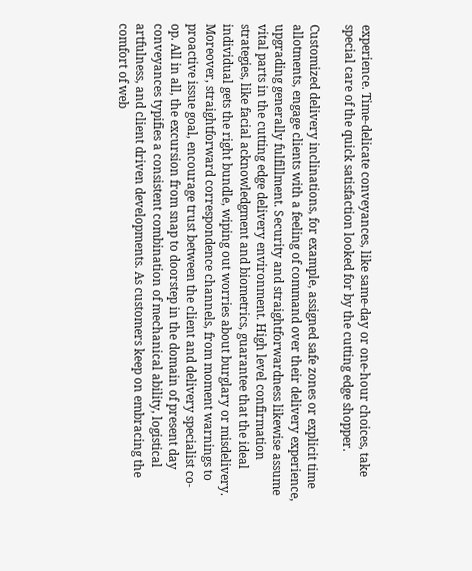experience. Time-delicate conveyances, like same-day or one-hour choices, take special care of the quick satisfaction looked for by the cutting edge shopper.

Customized delivery inclinations, for example, assigned safe zones or explicit time allotments, engage clients with a feeling of command over their delivery experience, upgrading generally fulfillment. Security and straightforwardness likewise assume vital parts in the cutting edge delivery environment. High level confirmation strategies, like facial acknowledgment and biometrics, guarantee that the ideal individual gets the right bundle, wiping out worries about burglary or misdelivery. Moreover, straightforward correspondence channels, from moment warnings to proactive issue goal, encourage trust between the client and delivery specialist co-op. All in all, the excursion from snap to doorstep in the domain of present day conveyances typifies a consistent combination of mechanical ability, logistical artfulness, and client driven developments. As customers keep on embracing the comfort of web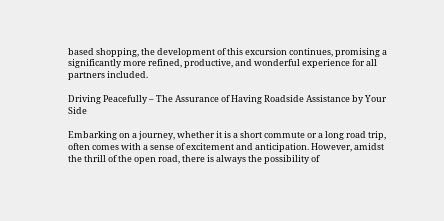based shopping, the development of this excursion continues, promising a significantly more refined, productive, and wonderful experience for all partners included.

Driving Peacefully – The Assurance of Having Roadside Assistance by Your Side

Embarking on a journey, whether it is a short commute or a long road trip, often comes with a sense of excitement and anticipation. However, amidst the thrill of the open road, there is always the possibility of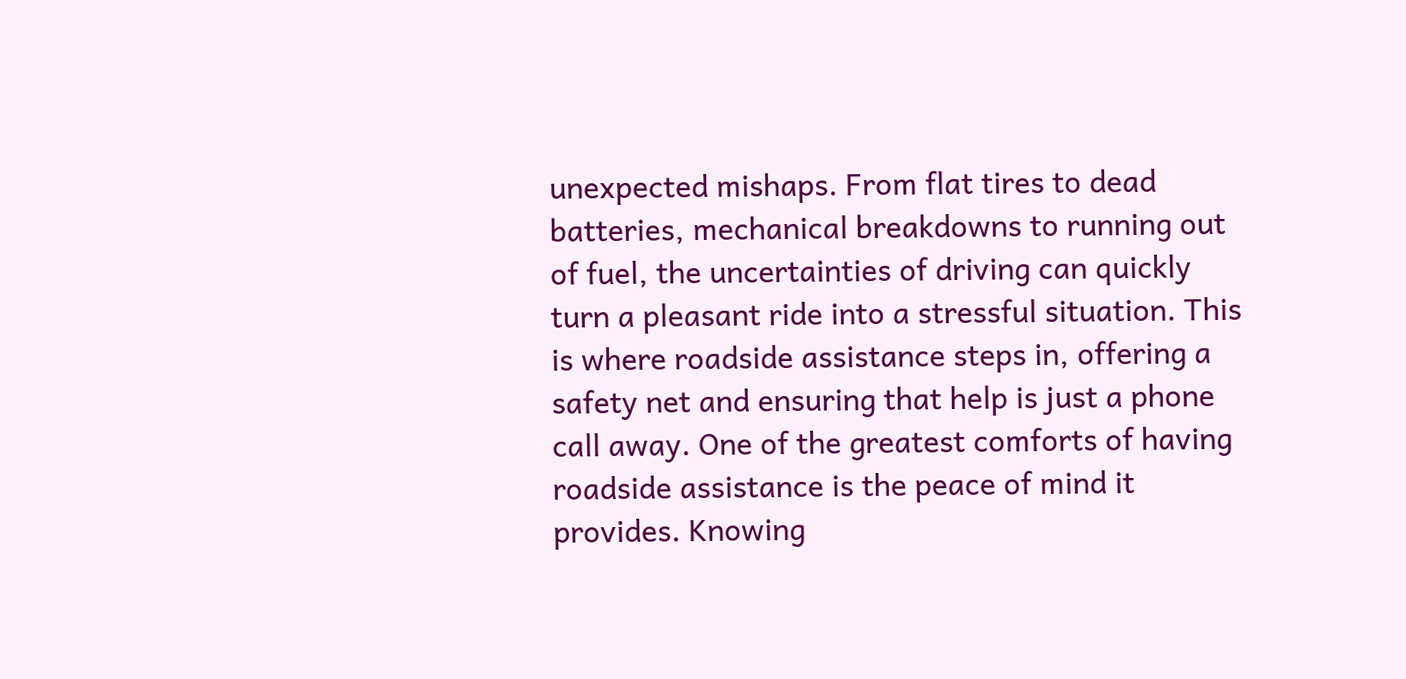unexpected mishaps. From flat tires to dead batteries, mechanical breakdowns to running out of fuel, the uncertainties of driving can quickly turn a pleasant ride into a stressful situation. This is where roadside assistance steps in, offering a safety net and ensuring that help is just a phone call away. One of the greatest comforts of having roadside assistance is the peace of mind it provides. Knowing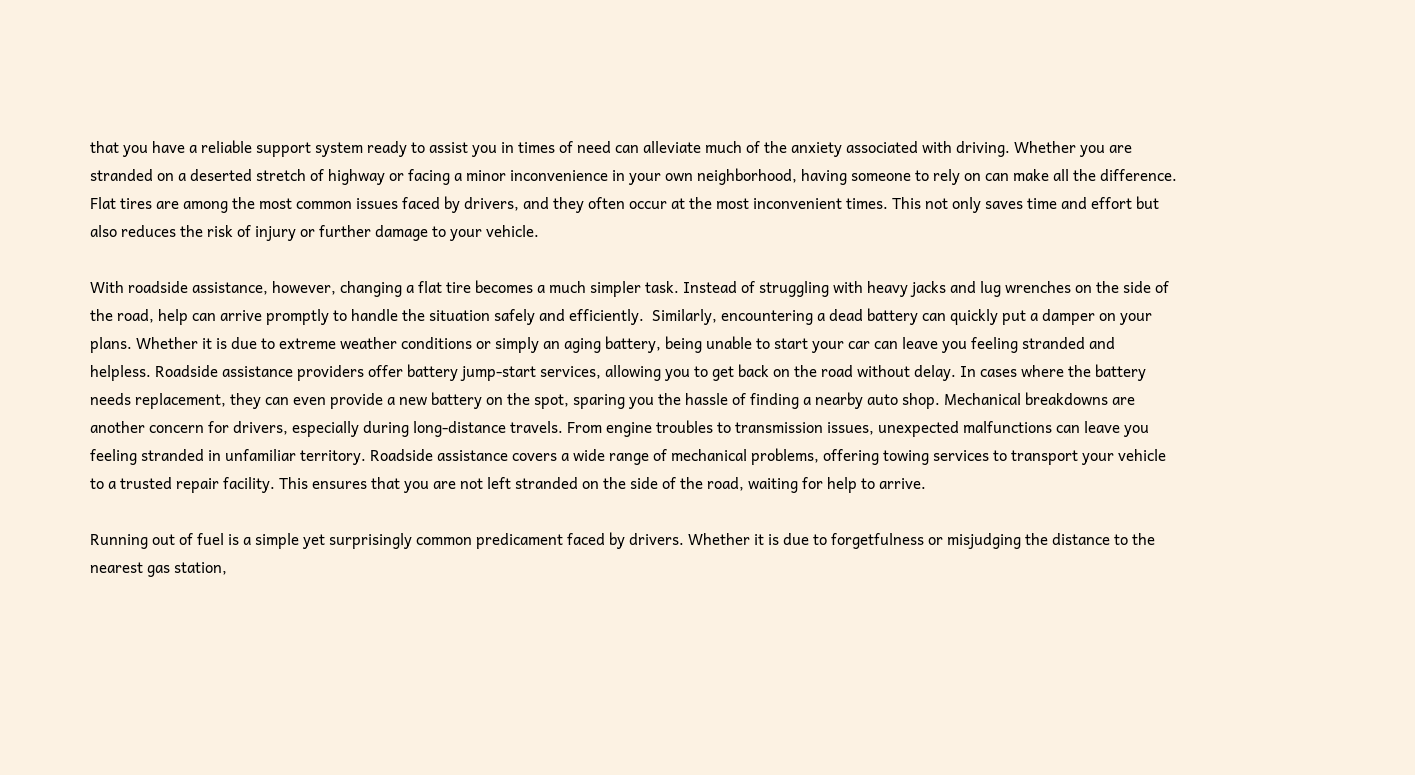that you have a reliable support system ready to assist you in times of need can alleviate much of the anxiety associated with driving. Whether you are stranded on a deserted stretch of highway or facing a minor inconvenience in your own neighborhood, having someone to rely on can make all the difference. Flat tires are among the most common issues faced by drivers, and they often occur at the most inconvenient times. This not only saves time and effort but also reduces the risk of injury or further damage to your vehicle.

With roadside assistance, however, changing a flat tire becomes a much simpler task. Instead of struggling with heavy jacks and lug wrenches on the side of the road, help can arrive promptly to handle the situation safely and efficiently.  Similarly, encountering a dead battery can quickly put a damper on your plans. Whether it is due to extreme weather conditions or simply an aging battery, being unable to start your car can leave you feeling stranded and helpless. Roadside assistance providers offer battery jump-start services, allowing you to get back on the road without delay. In cases where the battery needs replacement, they can even provide a new battery on the spot, sparing you the hassle of finding a nearby auto shop. Mechanical breakdowns are another concern for drivers, especially during long-distance travels. From engine troubles to transmission issues, unexpected malfunctions can leave you feeling stranded in unfamiliar territory. Roadside assistance covers a wide range of mechanical problems, offering towing services to transport your vehicle to a trusted repair facility. This ensures that you are not left stranded on the side of the road, waiting for help to arrive.

Running out of fuel is a simple yet surprisingly common predicament faced by drivers. Whether it is due to forgetfulness or misjudging the distance to the nearest gas station,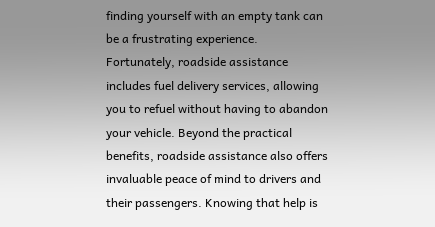finding yourself with an empty tank can be a frustrating experience. Fortunately, roadside assistance includes fuel delivery services, allowing you to refuel without having to abandon your vehicle. Beyond the practical benefits, roadside assistance also offers invaluable peace of mind to drivers and their passengers. Knowing that help is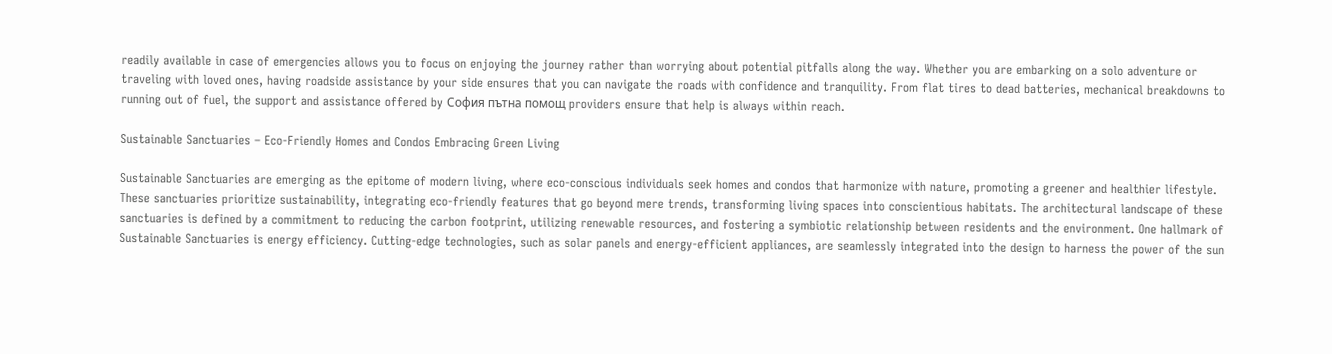readily available in case of emergencies allows you to focus on enjoying the journey rather than worrying about potential pitfalls along the way. Whether you are embarking on a solo adventure or traveling with loved ones, having roadside assistance by your side ensures that you can navigate the roads with confidence and tranquility. From flat tires to dead batteries, mechanical breakdowns to running out of fuel, the support and assistance offered by София пътна помощ providers ensure that help is always within reach.

Sustainable Sanctuaries – Eco-Friendly Homes and Condos Embracing Green Living

Sustainable Sanctuaries are emerging as the epitome of modern living, where eco-conscious individuals seek homes and condos that harmonize with nature, promoting a greener and healthier lifestyle. These sanctuaries prioritize sustainability, integrating eco-friendly features that go beyond mere trends, transforming living spaces into conscientious habitats. The architectural landscape of these sanctuaries is defined by a commitment to reducing the carbon footprint, utilizing renewable resources, and fostering a symbiotic relationship between residents and the environment. One hallmark of Sustainable Sanctuaries is energy efficiency. Cutting-edge technologies, such as solar panels and energy-efficient appliances, are seamlessly integrated into the design to harness the power of the sun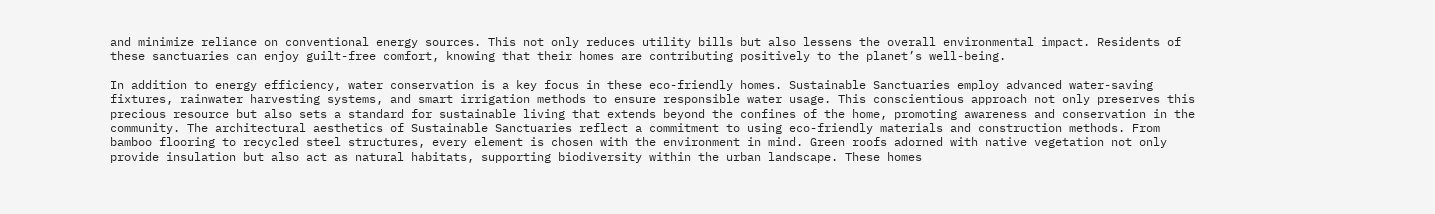and minimize reliance on conventional energy sources. This not only reduces utility bills but also lessens the overall environmental impact. Residents of these sanctuaries can enjoy guilt-free comfort, knowing that their homes are contributing positively to the planet’s well-being.

In addition to energy efficiency, water conservation is a key focus in these eco-friendly homes. Sustainable Sanctuaries employ advanced water-saving fixtures, rainwater harvesting systems, and smart irrigation methods to ensure responsible water usage. This conscientious approach not only preserves this precious resource but also sets a standard for sustainable living that extends beyond the confines of the home, promoting awareness and conservation in the community. The architectural aesthetics of Sustainable Sanctuaries reflect a commitment to using eco-friendly materials and construction methods. From bamboo flooring to recycled steel structures, every element is chosen with the environment in mind. Green roofs adorned with native vegetation not only provide insulation but also act as natural habitats, supporting biodiversity within the urban landscape. These homes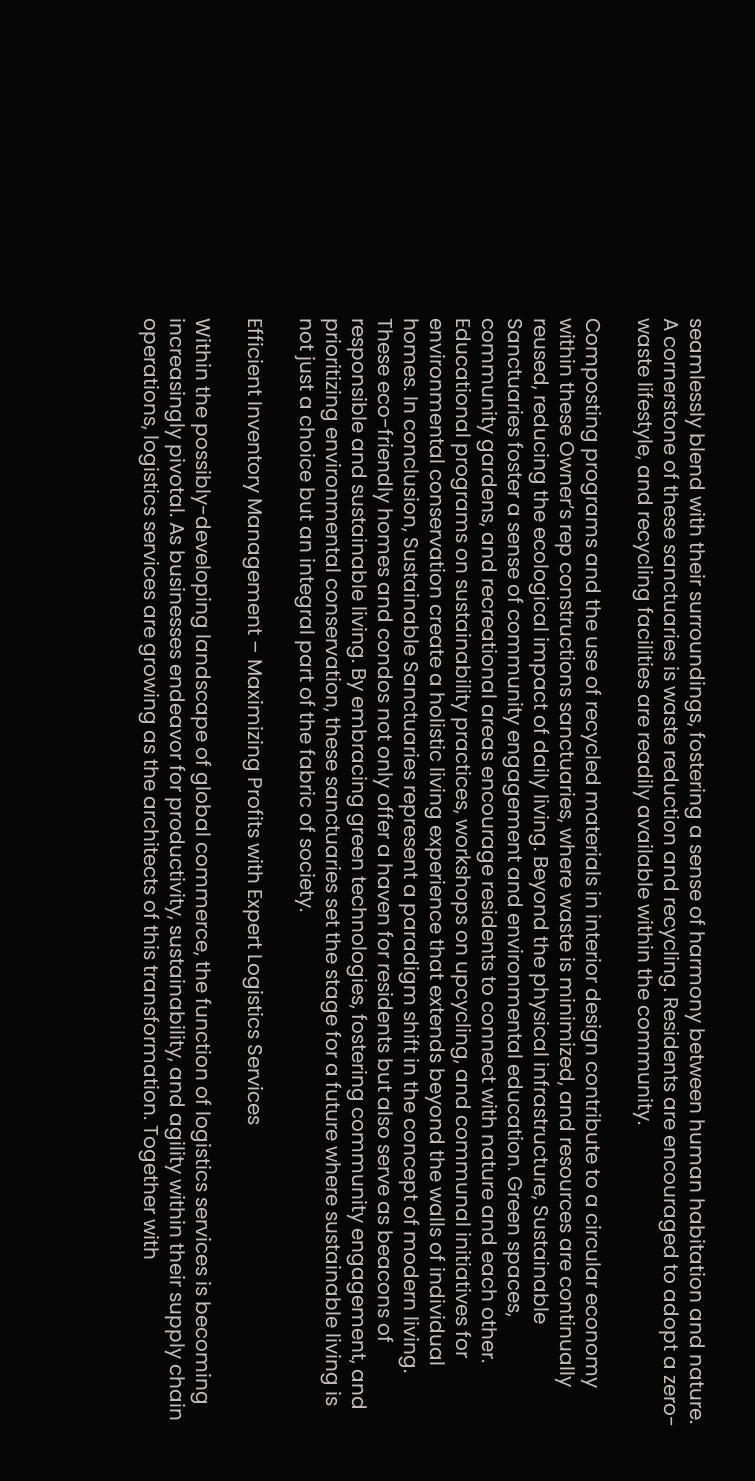seamlessly blend with their surroundings, fostering a sense of harmony between human habitation and nature. A cornerstone of these sanctuaries is waste reduction and recycling. Residents are encouraged to adopt a zero-waste lifestyle, and recycling facilities are readily available within the community.

Composting programs and the use of recycled materials in interior design contribute to a circular economy within these Owner’s rep constructions sanctuaries, where waste is minimized, and resources are continually reused, reducing the ecological impact of daily living. Beyond the physical infrastructure, Sustainable Sanctuaries foster a sense of community engagement and environmental education. Green spaces, community gardens, and recreational areas encourage residents to connect with nature and each other. Educational programs on sustainability practices, workshops on upcycling, and communal initiatives for environmental conservation create a holistic living experience that extends beyond the walls of individual homes. In conclusion, Sustainable Sanctuaries represent a paradigm shift in the concept of modern living. These eco-friendly homes and condos not only offer a haven for residents but also serve as beacons of responsible and sustainable living. By embracing green technologies, fostering community engagement, and prioritizing environmental conservation, these sanctuaries set the stage for a future where sustainable living is not just a choice but an integral part of the fabric of society.

Efficient Inventory Management – Maximizing Profits with Expert Logistics Services

Within the possibly-developing landscape of global commerce, the function of logistics services is becoming increasingly pivotal. As businesses endeavor for productivity, sustainability, and agility within their supply chain operations, logistics services are growing as the architects of this transformation. Together with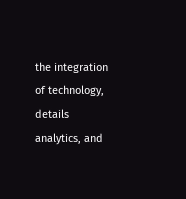the integration of technology, details analytics, and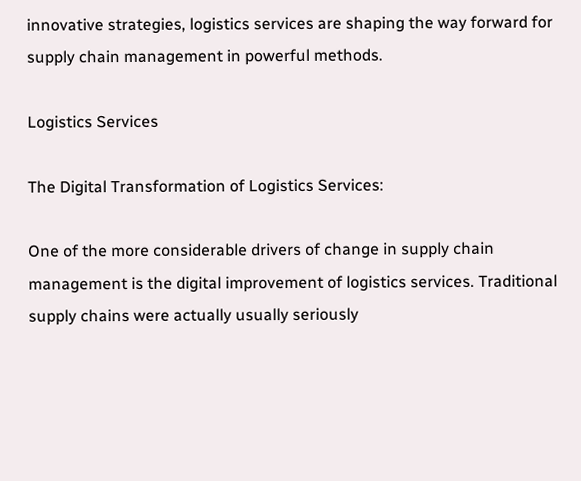innovative strategies, logistics services are shaping the way forward for supply chain management in powerful methods.

Logistics Services

The Digital Transformation of Logistics Services:

One of the more considerable drivers of change in supply chain management is the digital improvement of logistics services. Traditional supply chains were actually usually seriously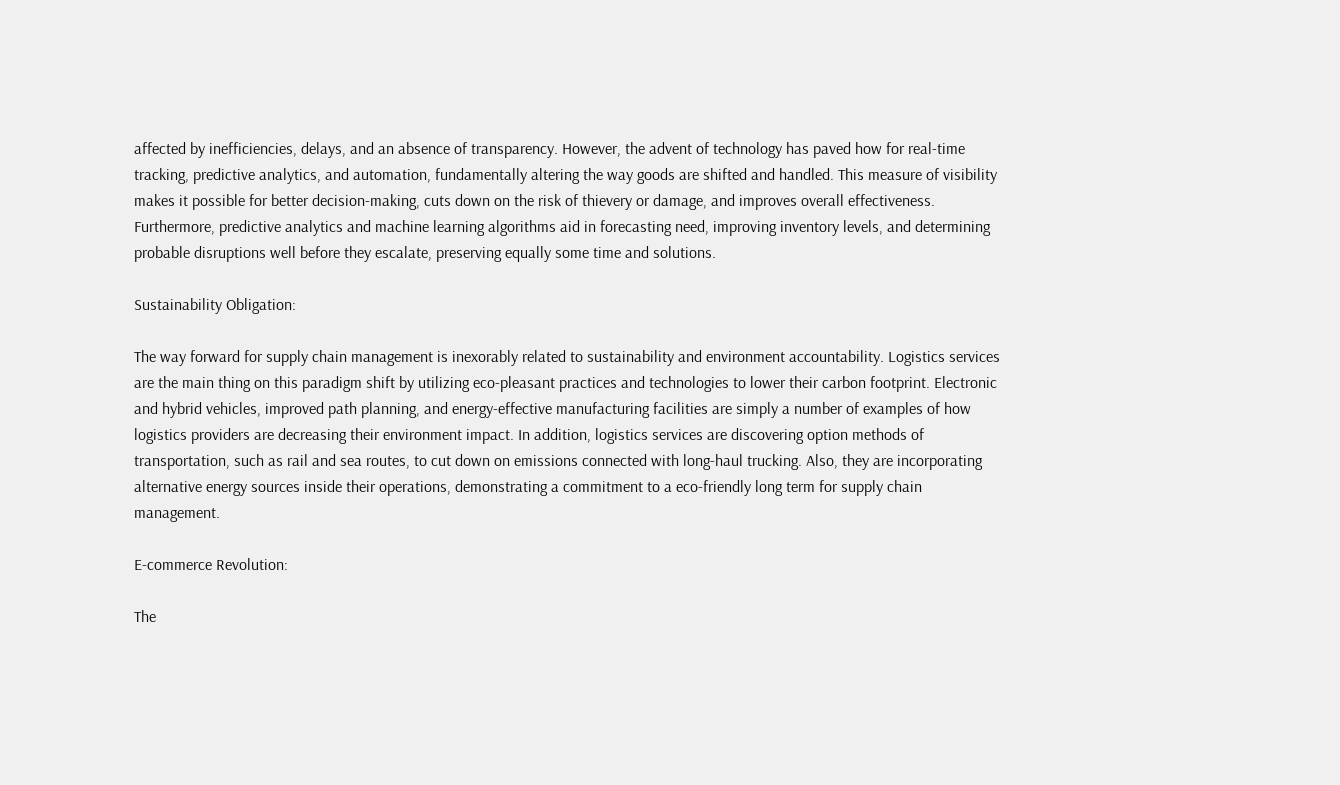affected by inefficiencies, delays, and an absence of transparency. However, the advent of technology has paved how for real-time tracking, predictive analytics, and automation, fundamentally altering the way goods are shifted and handled. This measure of visibility makes it possible for better decision-making, cuts down on the risk of thievery or damage, and improves overall effectiveness. Furthermore, predictive analytics and machine learning algorithms aid in forecasting need, improving inventory levels, and determining probable disruptions well before they escalate, preserving equally some time and solutions.

Sustainability Obligation:

The way forward for supply chain management is inexorably related to sustainability and environment accountability. Logistics services are the main thing on this paradigm shift by utilizing eco-pleasant practices and technologies to lower their carbon footprint. Electronic and hybrid vehicles, improved path planning, and energy-effective manufacturing facilities are simply a number of examples of how logistics providers are decreasing their environment impact. In addition, logistics services are discovering option methods of transportation, such as rail and sea routes, to cut down on emissions connected with long-haul trucking. Also, they are incorporating alternative energy sources inside their operations, demonstrating a commitment to a eco-friendly long term for supply chain management.

E-commerce Revolution:

The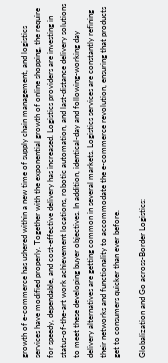growth of e-commerce has ushered within a new time of supply chain management, and logistics services have modified properly. Together with the exponential growth of online shopping, the require for speedy, dependable, and cost-effective delivery has increased. Logistics providers are investing in status-of-the-art work achievement locations, robotic automation, and last-distance delivery solutions to meet these developing buyer objectives. In addition, identical-day and following-working day delivery alternatives are getting common in several markets. Logistics services are constantly refining their networks and functionality to accommodate the e-commerce revolution, ensuring that products get to consumers quicker than ever before.

Globalization and Go across-Border Logistics: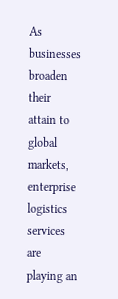As businesses broaden their attain to global markets, enterprise logistics services are playing an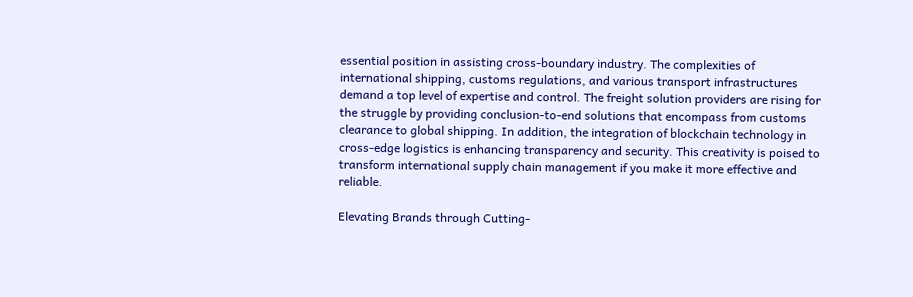essential position in assisting cross-boundary industry. The complexities of international shipping, customs regulations, and various transport infrastructures demand a top level of expertise and control. The freight solution providers are rising for the struggle by providing conclusion-to-end solutions that encompass from customs clearance to global shipping. In addition, the integration of blockchain technology in cross-edge logistics is enhancing transparency and security. This creativity is poised to transform international supply chain management if you make it more effective and reliable.

Elevating Brands through Cutting-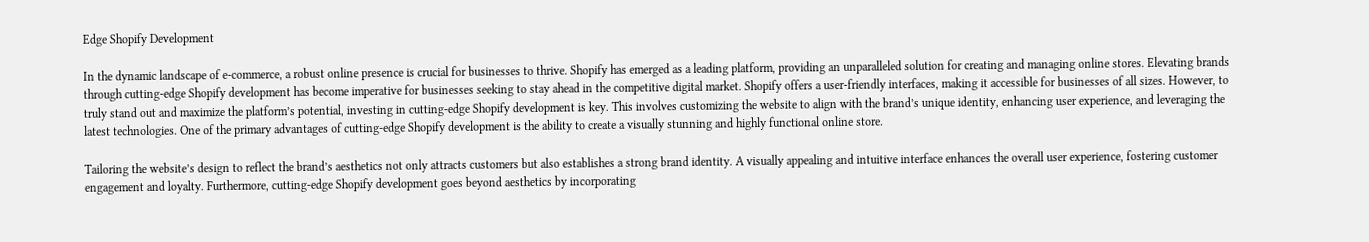Edge Shopify Development

In the dynamic landscape of e-commerce, a robust online presence is crucial for businesses to thrive. Shopify has emerged as a leading platform, providing an unparalleled solution for creating and managing online stores. Elevating brands through cutting-edge Shopify development has become imperative for businesses seeking to stay ahead in the competitive digital market. Shopify offers a user-friendly interfaces, making it accessible for businesses of all sizes. However, to truly stand out and maximize the platform’s potential, investing in cutting-edge Shopify development is key. This involves customizing the website to align with the brand’s unique identity, enhancing user experience, and leveraging the latest technologies. One of the primary advantages of cutting-edge Shopify development is the ability to create a visually stunning and highly functional online store.

Tailoring the website’s design to reflect the brand’s aesthetics not only attracts customers but also establishes a strong brand identity. A visually appealing and intuitive interface enhances the overall user experience, fostering customer engagement and loyalty. Furthermore, cutting-edge Shopify development goes beyond aesthetics by incorporating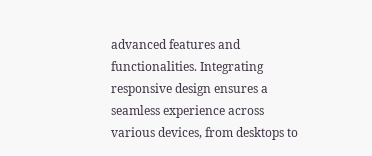advanced features and functionalities. Integrating responsive design ensures a seamless experience across various devices, from desktops to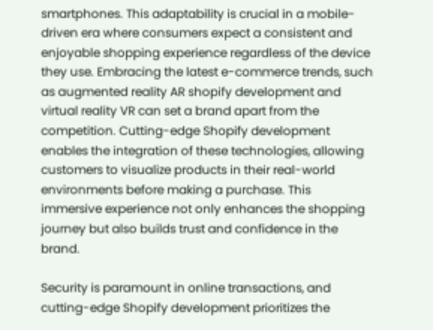smartphones. This adaptability is crucial in a mobile-driven era where consumers expect a consistent and enjoyable shopping experience regardless of the device they use. Embracing the latest e-commerce trends, such as augmented reality AR shopify development and virtual reality VR can set a brand apart from the competition. Cutting-edge Shopify development enables the integration of these technologies, allowing customers to visualize products in their real-world environments before making a purchase. This immersive experience not only enhances the shopping journey but also builds trust and confidence in the brand.

Security is paramount in online transactions, and cutting-edge Shopify development prioritizes the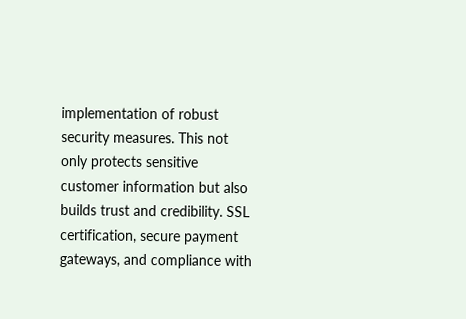implementation of robust security measures. This not only protects sensitive customer information but also builds trust and credibility. SSL certification, secure payment gateways, and compliance with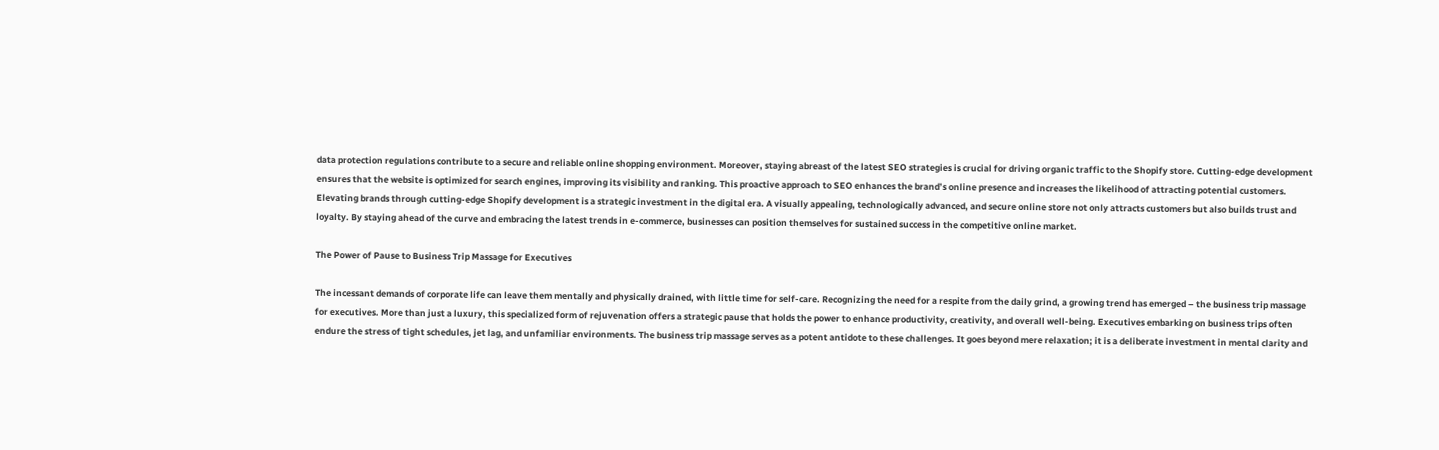data protection regulations contribute to a secure and reliable online shopping environment. Moreover, staying abreast of the latest SEO strategies is crucial for driving organic traffic to the Shopify store. Cutting-edge development ensures that the website is optimized for search engines, improving its visibility and ranking. This proactive approach to SEO enhances the brand’s online presence and increases the likelihood of attracting potential customers. Elevating brands through cutting-edge Shopify development is a strategic investment in the digital era. A visually appealing, technologically advanced, and secure online store not only attracts customers but also builds trust and loyalty. By staying ahead of the curve and embracing the latest trends in e-commerce, businesses can position themselves for sustained success in the competitive online market.

The Power of Pause to Business Trip Massage for Executives

The incessant demands of corporate life can leave them mentally and physically drained, with little time for self-care. Recognizing the need for a respite from the daily grind, a growing trend has emerged – the business trip massage for executives. More than just a luxury, this specialized form of rejuvenation offers a strategic pause that holds the power to enhance productivity, creativity, and overall well-being. Executives embarking on business trips often endure the stress of tight schedules, jet lag, and unfamiliar environments. The business trip massage serves as a potent antidote to these challenges. It goes beyond mere relaxation; it is a deliberate investment in mental clarity and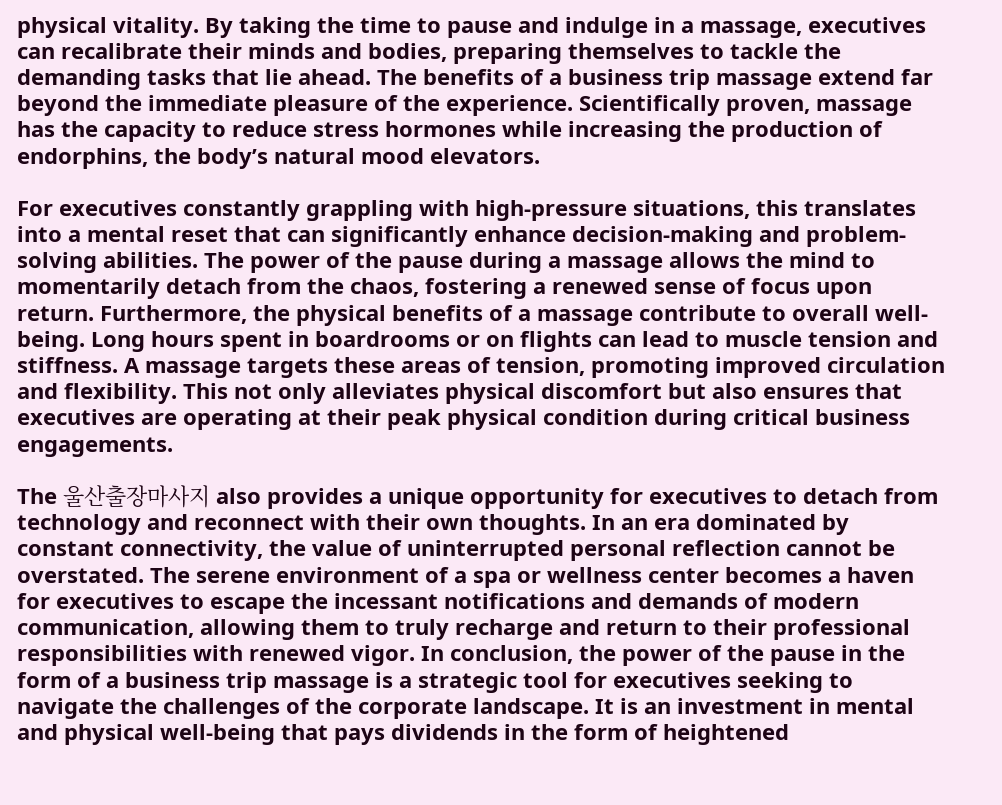physical vitality. By taking the time to pause and indulge in a massage, executives can recalibrate their minds and bodies, preparing themselves to tackle the demanding tasks that lie ahead. The benefits of a business trip massage extend far beyond the immediate pleasure of the experience. Scientifically proven, massage has the capacity to reduce stress hormones while increasing the production of endorphins, the body’s natural mood elevators.

For executives constantly grappling with high-pressure situations, this translates into a mental reset that can significantly enhance decision-making and problem-solving abilities. The power of the pause during a massage allows the mind to momentarily detach from the chaos, fostering a renewed sense of focus upon return. Furthermore, the physical benefits of a massage contribute to overall well-being. Long hours spent in boardrooms or on flights can lead to muscle tension and stiffness. A massage targets these areas of tension, promoting improved circulation and flexibility. This not only alleviates physical discomfort but also ensures that executives are operating at their peak physical condition during critical business engagements.

The 울산출장마사지 also provides a unique opportunity for executives to detach from technology and reconnect with their own thoughts. In an era dominated by constant connectivity, the value of uninterrupted personal reflection cannot be overstated. The serene environment of a spa or wellness center becomes a haven for executives to escape the incessant notifications and demands of modern communication, allowing them to truly recharge and return to their professional responsibilities with renewed vigor. In conclusion, the power of the pause in the form of a business trip massage is a strategic tool for executives seeking to navigate the challenges of the corporate landscape. It is an investment in mental and physical well-being that pays dividends in the form of heightened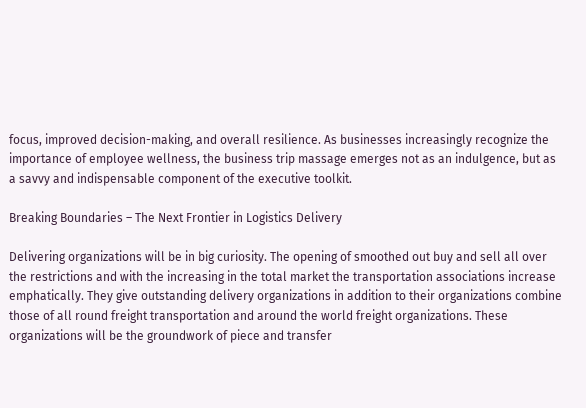focus, improved decision-making, and overall resilience. As businesses increasingly recognize the importance of employee wellness, the business trip massage emerges not as an indulgence, but as a savvy and indispensable component of the executive toolkit.

Breaking Boundaries – The Next Frontier in Logistics Delivery

Delivering organizations will be in big curiosity. The opening of smoothed out buy and sell all over the restrictions and with the increasing in the total market the transportation associations increase emphatically. They give outstanding delivery organizations in addition to their organizations combine those of all round freight transportation and around the world freight organizations. These organizations will be the groundwork of piece and transfer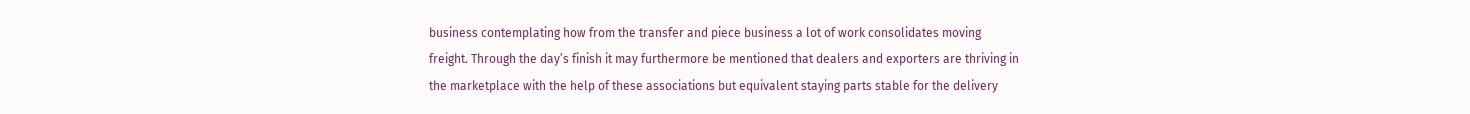business contemplating how from the transfer and piece business a lot of work consolidates moving freight. Through the day’s finish it may furthermore be mentioned that dealers and exporters are thriving in the marketplace with the help of these associations but equivalent staying parts stable for the delivery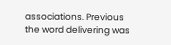associations. Previous the word delivering was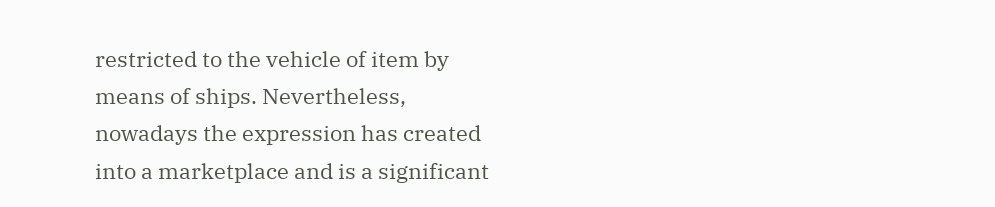restricted to the vehicle of item by means of ships. Nevertheless, nowadays the expression has created into a marketplace and is a significant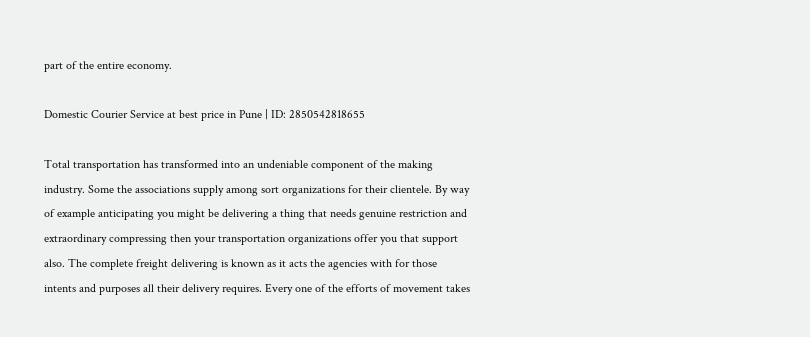part of the entire economy.

Domestic Courier Service at best price in Pune | ID: 2850542818655

Total transportation has transformed into an undeniable component of the making industry. Some the associations supply among sort organizations for their clientele. By way of example anticipating you might be delivering a thing that needs genuine restriction and extraordinary compressing then your transportation organizations offer you that support also. The complete freight delivering is known as it acts the agencies with for those intents and purposes all their delivery requires. Every one of the efforts of movement takes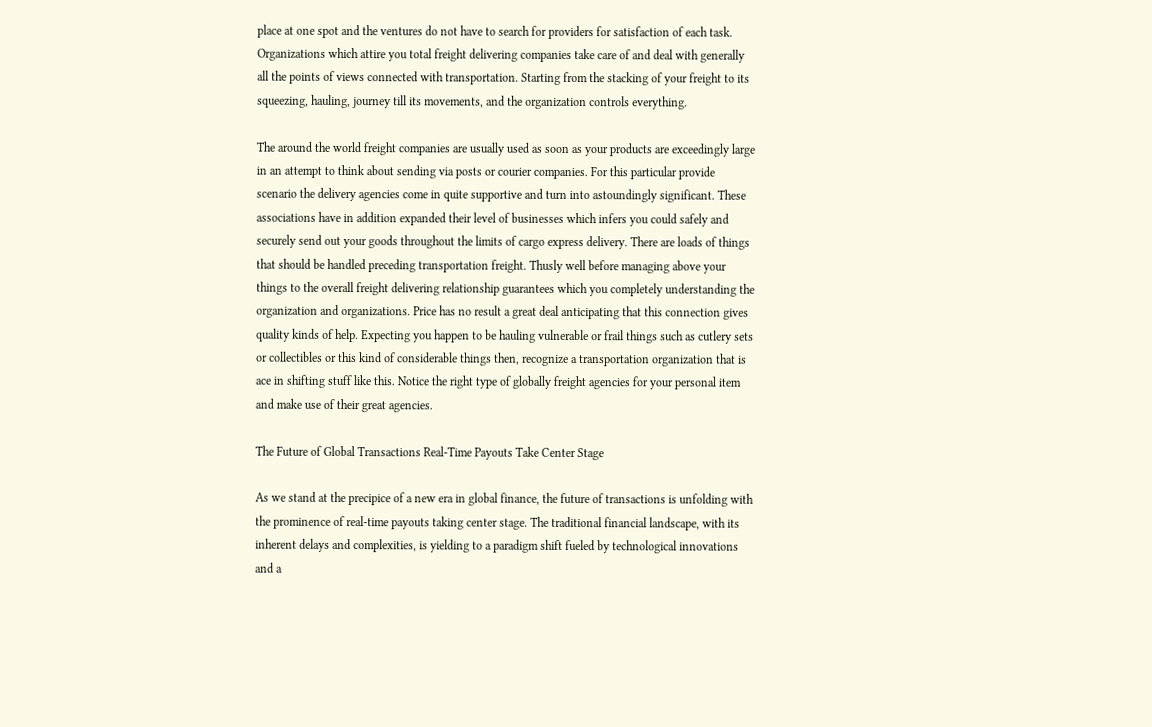place at one spot and the ventures do not have to search for providers for satisfaction of each task. Organizations which attire you total freight delivering companies take care of and deal with generally all the points of views connected with transportation. Starting from the stacking of your freight to its squeezing, hauling, journey till its movements, and the organization controls everything.

The around the world freight companies are usually used as soon as your products are exceedingly large in an attempt to think about sending via posts or courier companies. For this particular provide scenario the delivery agencies come in quite supportive and turn into astoundingly significant. These associations have in addition expanded their level of businesses which infers you could safely and securely send out your goods throughout the limits of cargo express delivery. There are loads of things that should be handled preceding transportation freight. Thusly well before managing above your things to the overall freight delivering relationship guarantees which you completely understanding the organization and organizations. Price has no result a great deal anticipating that this connection gives quality kinds of help. Expecting you happen to be hauling vulnerable or frail things such as cutlery sets or collectibles or this kind of considerable things then, recognize a transportation organization that is ace in shifting stuff like this. Notice the right type of globally freight agencies for your personal item and make use of their great agencies.

The Future of Global Transactions Real-Time Payouts Take Center Stage

As we stand at the precipice of a new era in global finance, the future of transactions is unfolding with the prominence of real-time payouts taking center stage. The traditional financial landscape, with its inherent delays and complexities, is yielding to a paradigm shift fueled by technological innovations and a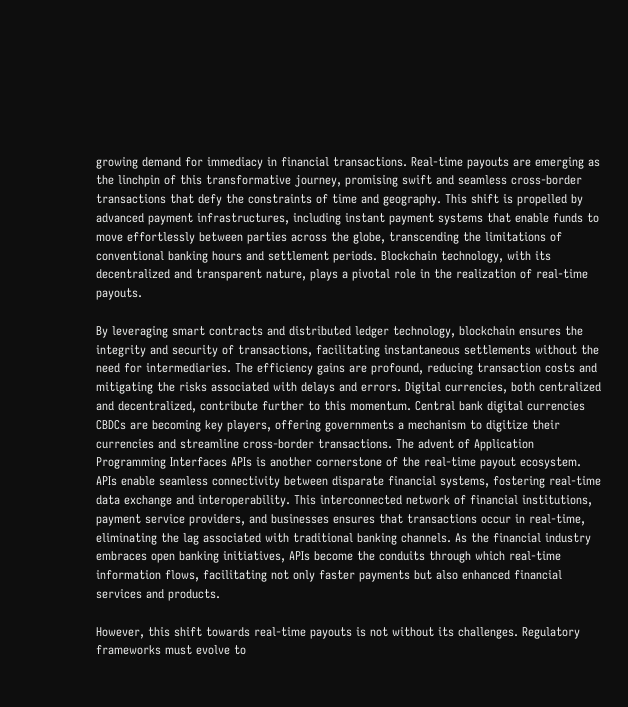growing demand for immediacy in financial transactions. Real-time payouts are emerging as the linchpin of this transformative journey, promising swift and seamless cross-border transactions that defy the constraints of time and geography. This shift is propelled by advanced payment infrastructures, including instant payment systems that enable funds to move effortlessly between parties across the globe, transcending the limitations of conventional banking hours and settlement periods. Blockchain technology, with its decentralized and transparent nature, plays a pivotal role in the realization of real-time payouts.

By leveraging smart contracts and distributed ledger technology, blockchain ensures the integrity and security of transactions, facilitating instantaneous settlements without the need for intermediaries. The efficiency gains are profound, reducing transaction costs and mitigating the risks associated with delays and errors. Digital currencies, both centralized and decentralized, contribute further to this momentum. Central bank digital currencies CBDCs are becoming key players, offering governments a mechanism to digitize their currencies and streamline cross-border transactions. The advent of Application Programming Interfaces APIs is another cornerstone of the real-time payout ecosystem. APIs enable seamless connectivity between disparate financial systems, fostering real-time data exchange and interoperability. This interconnected network of financial institutions, payment service providers, and businesses ensures that transactions occur in real-time, eliminating the lag associated with traditional banking channels. As the financial industry embraces open banking initiatives, APIs become the conduits through which real-time information flows, facilitating not only faster payments but also enhanced financial services and products.

However, this shift towards real-time payouts is not without its challenges. Regulatory frameworks must evolve to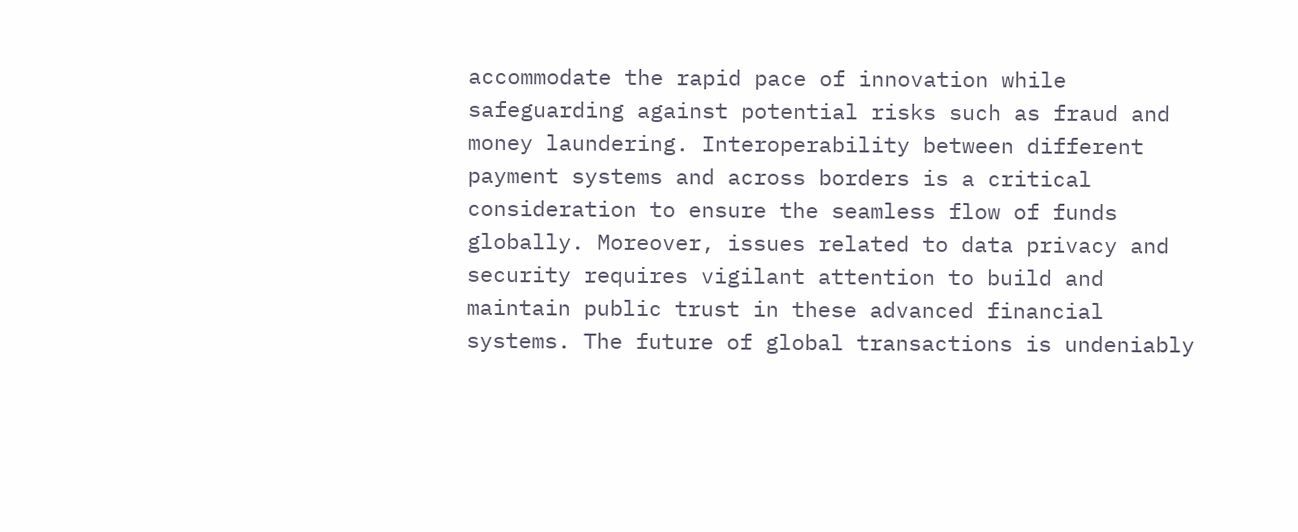accommodate the rapid pace of innovation while safeguarding against potential risks such as fraud and money laundering. Interoperability between different payment systems and across borders is a critical consideration to ensure the seamless flow of funds globally. Moreover, issues related to data privacy and security requires vigilant attention to build and maintain public trust in these advanced financial systems. The future of global transactions is undeniably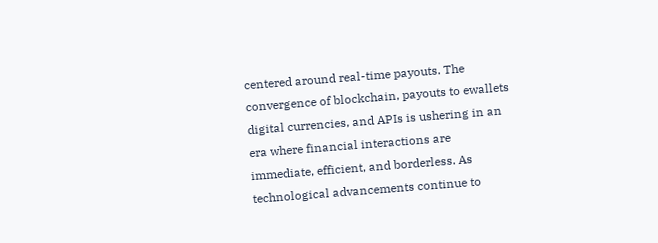centered around real-time payouts. The convergence of blockchain, payouts to ewallets digital currencies, and APIs is ushering in an era where financial interactions are immediate, efficient, and borderless. As technological advancements continue to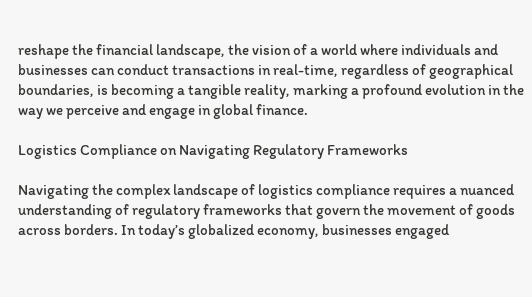reshape the financial landscape, the vision of a world where individuals and businesses can conduct transactions in real-time, regardless of geographical boundaries, is becoming a tangible reality, marking a profound evolution in the way we perceive and engage in global finance.

Logistics Compliance on Navigating Regulatory Frameworks

Navigating the complex landscape of logistics compliance requires a nuanced understanding of regulatory frameworks that govern the movement of goods across borders. In today’s globalized economy, businesses engaged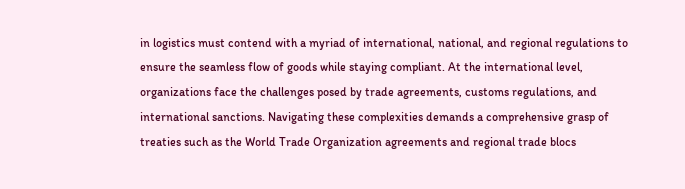in logistics must contend with a myriad of international, national, and regional regulations to ensure the seamless flow of goods while staying compliant. At the international level, organizations face the challenges posed by trade agreements, customs regulations, and international sanctions. Navigating these complexities demands a comprehensive grasp of treaties such as the World Trade Organization agreements and regional trade blocs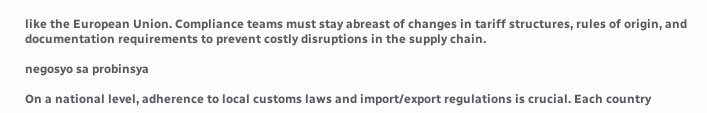like the European Union. Compliance teams must stay abreast of changes in tariff structures, rules of origin, and documentation requirements to prevent costly disruptions in the supply chain.

negosyo sa probinsya

On a national level, adherence to local customs laws and import/export regulations is crucial. Each country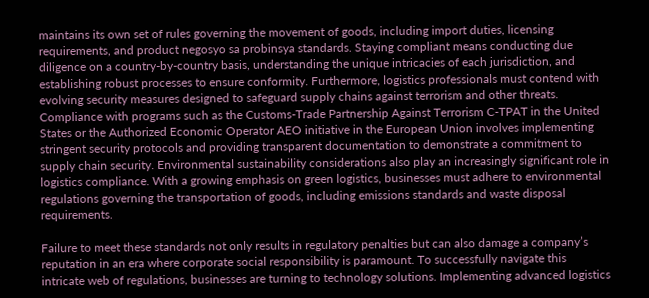maintains its own set of rules governing the movement of goods, including import duties, licensing requirements, and product negosyo sa probinsya standards. Staying compliant means conducting due diligence on a country-by-country basis, understanding the unique intricacies of each jurisdiction, and establishing robust processes to ensure conformity. Furthermore, logistics professionals must contend with evolving security measures designed to safeguard supply chains against terrorism and other threats. Compliance with programs such as the Customs-Trade Partnership Against Terrorism C-TPAT in the United States or the Authorized Economic Operator AEO initiative in the European Union involves implementing stringent security protocols and providing transparent documentation to demonstrate a commitment to supply chain security. Environmental sustainability considerations also play an increasingly significant role in logistics compliance. With a growing emphasis on green logistics, businesses must adhere to environmental regulations governing the transportation of goods, including emissions standards and waste disposal requirements.

Failure to meet these standards not only results in regulatory penalties but can also damage a company’s reputation in an era where corporate social responsibility is paramount. To successfully navigate this intricate web of regulations, businesses are turning to technology solutions. Implementing advanced logistics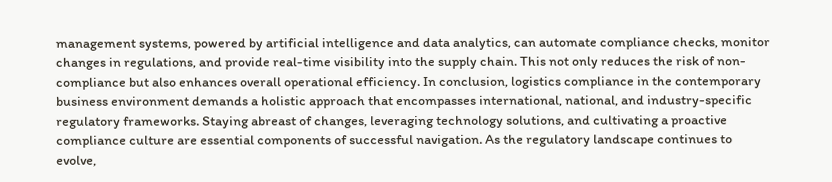management systems, powered by artificial intelligence and data analytics, can automate compliance checks, monitor changes in regulations, and provide real-time visibility into the supply chain. This not only reduces the risk of non-compliance but also enhances overall operational efficiency. In conclusion, logistics compliance in the contemporary business environment demands a holistic approach that encompasses international, national, and industry-specific regulatory frameworks. Staying abreast of changes, leveraging technology solutions, and cultivating a proactive compliance culture are essential components of successful navigation. As the regulatory landscape continues to evolve,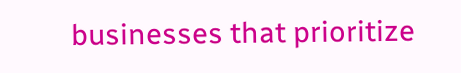businesses that prioritize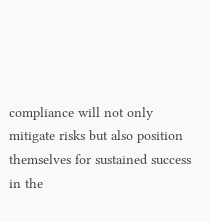compliance will not only mitigate risks but also position themselves for sustained success in the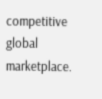competitive global marketplace.